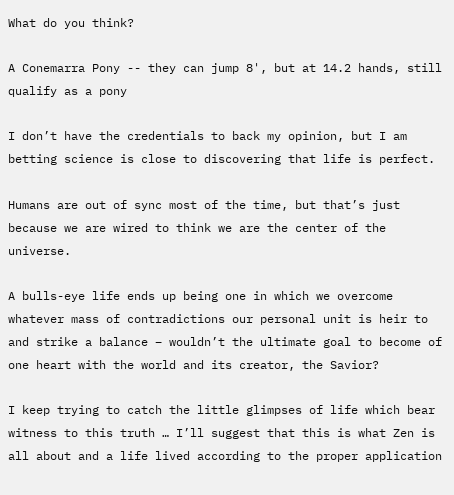What do you think?

A Conemarra Pony -- they can jump 8', but at 14.2 hands, still qualify as a pony

I don’t have the credentials to back my opinion, but I am betting science is close to discovering that life is perfect.

Humans are out of sync most of the time, but that’s just because we are wired to think we are the center of the universe.

A bulls-eye life ends up being one in which we overcome whatever mass of contradictions our personal unit is heir to and strike a balance – wouldn’t the ultimate goal to become of one heart with the world and its creator, the Savior?

I keep trying to catch the little glimpses of life which bear witness to this truth … I’ll suggest that this is what Zen is all about and a life lived according to the proper application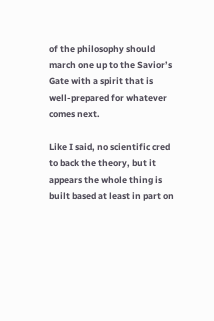of the philosophy should march one up to the Savior’s Gate with a spirit that is well-prepared for whatever comes next.

Like I said, no scientific cred to back the theory, but it appears the whole thing is built based at least in part on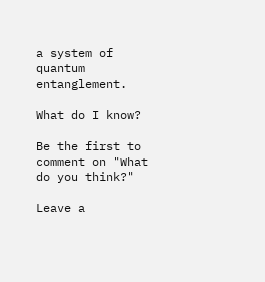a system of quantum entanglement.

What do I know?

Be the first to comment on "What do you think?"

Leave a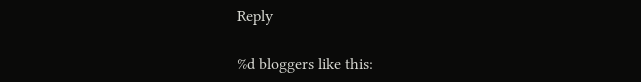Reply

%d bloggers like this: